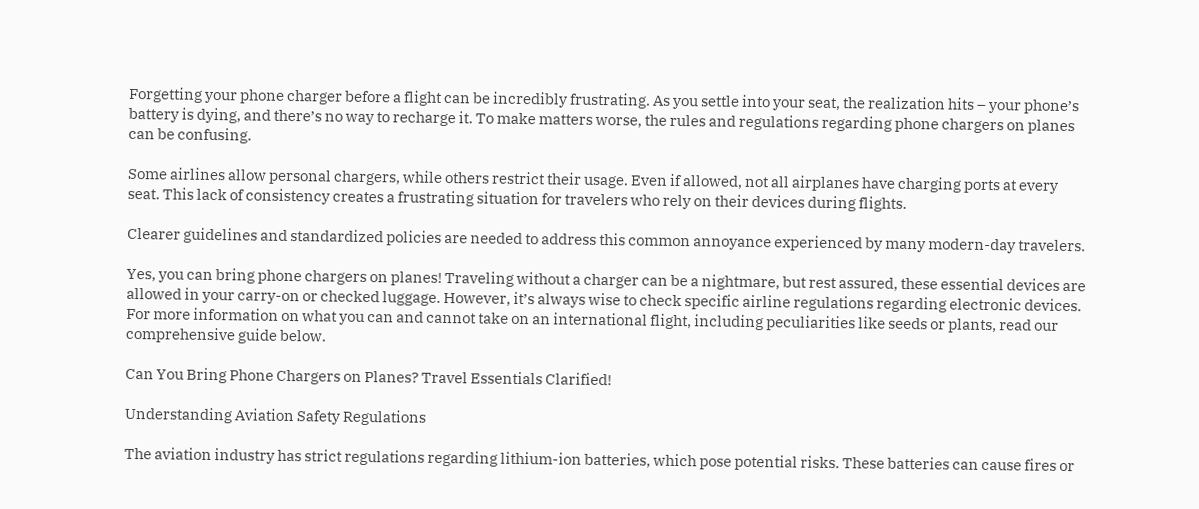Forgetting your phone charger before a flight can be incredibly frustrating. As you settle into your seat, the realization hits – your phone’s battery is dying, and there’s no way to recharge it. To make matters worse, the rules and regulations regarding phone chargers on planes can be confusing.

Some airlines allow personal chargers, while others restrict their usage. Even if allowed, not all airplanes have charging ports at every seat. This lack of consistency creates a frustrating situation for travelers who rely on their devices during flights.

Clearer guidelines and standardized policies are needed to address this common annoyance experienced by many modern-day travelers.

Yes, you can bring phone chargers on planes! Traveling without a charger can be a nightmare, but rest assured, these essential devices are allowed in your carry-on or checked luggage. However, it’s always wise to check specific airline regulations regarding electronic devices. For more information on what you can and cannot take on an international flight, including peculiarities like seeds or plants, read our comprehensive guide below.

Can You Bring Phone Chargers on Planes? Travel Essentials Clarified!

Understanding Aviation Safety Regulations

The aviation industry has strict regulations regarding lithium-ion batteries, which pose potential risks. These batteries can cause fires or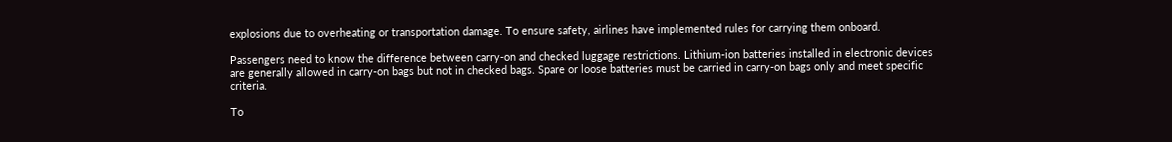explosions due to overheating or transportation damage. To ensure safety, airlines have implemented rules for carrying them onboard.

Passengers need to know the difference between carry-on and checked luggage restrictions. Lithium-ion batteries installed in electronic devices are generally allowed in carry-on bags but not in checked bags. Spare or loose batteries must be carried in carry-on bags only and meet specific criteria.

To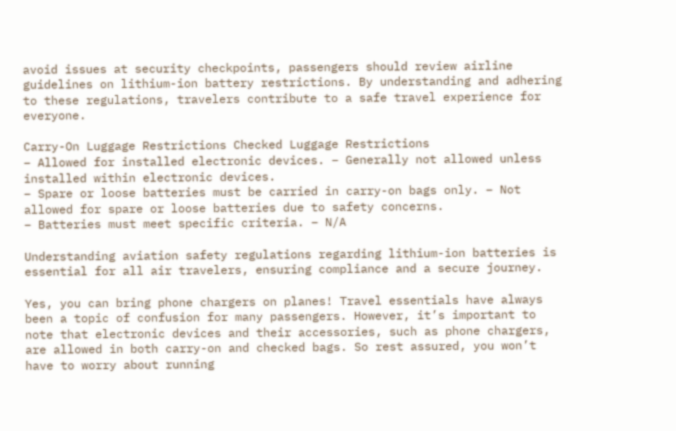avoid issues at security checkpoints, passengers should review airline guidelines on lithium-ion battery restrictions. By understanding and adhering to these regulations, travelers contribute to a safe travel experience for everyone.

Carry-On Luggage Restrictions Checked Luggage Restrictions
– Allowed for installed electronic devices. – Generally not allowed unless installed within electronic devices.
– Spare or loose batteries must be carried in carry-on bags only. – Not allowed for spare or loose batteries due to safety concerns.
– Batteries must meet specific criteria. – N/A

Understanding aviation safety regulations regarding lithium-ion batteries is essential for all air travelers, ensuring compliance and a secure journey.

Yes, you can bring phone chargers on planes! Travel essentials have always been a topic of confusion for many passengers. However, it’s important to note that electronic devices and their accessories, such as phone chargers, are allowed in both carry-on and checked bags. So rest assured, you won’t have to worry about running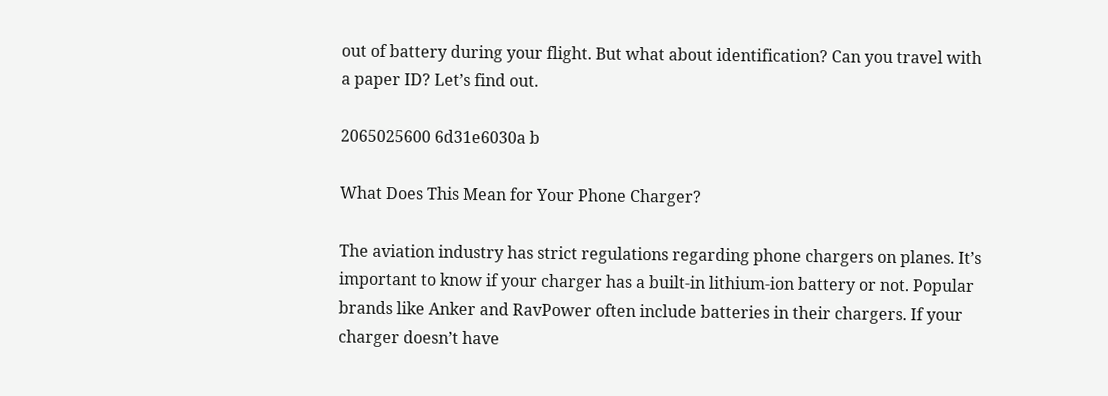out of battery during your flight. But what about identification? Can you travel with a paper ID? Let’s find out.

2065025600 6d31e6030a b

What Does This Mean for Your Phone Charger?

The aviation industry has strict regulations regarding phone chargers on planes. It’s important to know if your charger has a built-in lithium-ion battery or not. Popular brands like Anker and RavPower often include batteries in their chargers. If your charger doesn’t have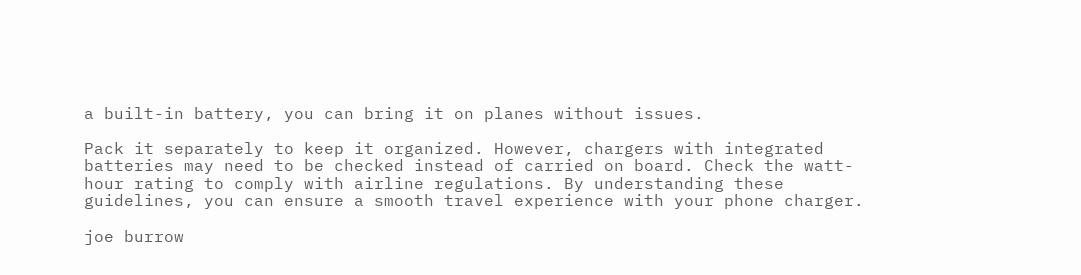a built-in battery, you can bring it on planes without issues.

Pack it separately to keep it organized. However, chargers with integrated batteries may need to be checked instead of carried on board. Check the watt-hour rating to comply with airline regulations. By understanding these guidelines, you can ensure a smooth travel experience with your phone charger.

joe burrow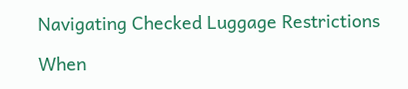Navigating Checked Luggage Restrictions

When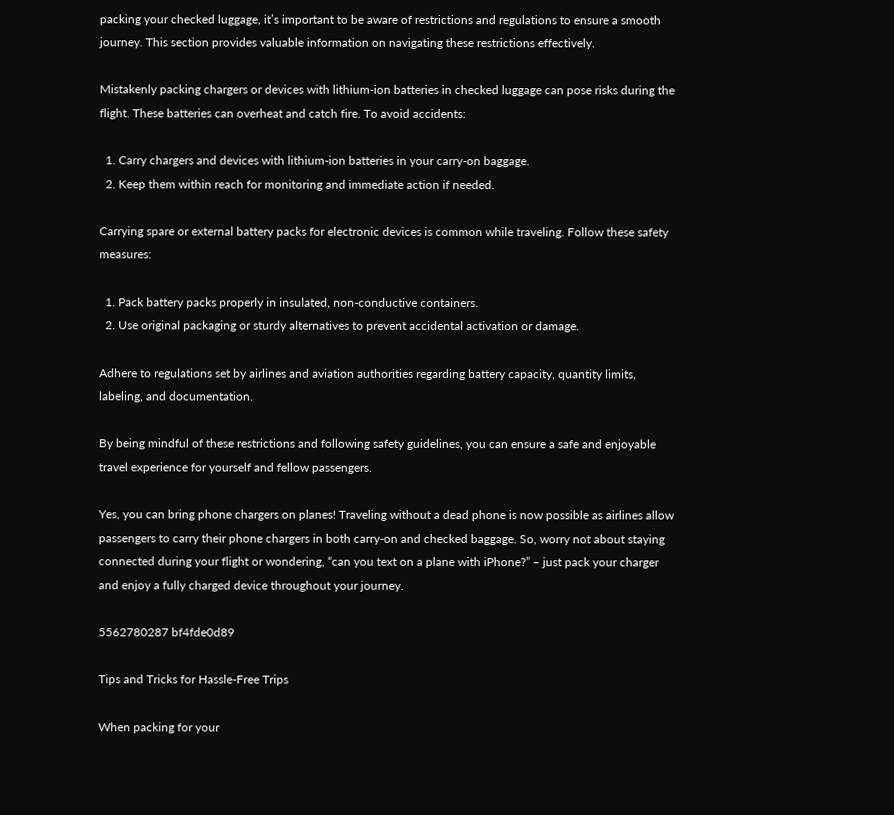packing your checked luggage, it’s important to be aware of restrictions and regulations to ensure a smooth journey. This section provides valuable information on navigating these restrictions effectively.

Mistakenly packing chargers or devices with lithium-ion batteries in checked luggage can pose risks during the flight. These batteries can overheat and catch fire. To avoid accidents:

  1. Carry chargers and devices with lithium-ion batteries in your carry-on baggage.
  2. Keep them within reach for monitoring and immediate action if needed.

Carrying spare or external battery packs for electronic devices is common while traveling. Follow these safety measures:

  1. Pack battery packs properly in insulated, non-conductive containers.
  2. Use original packaging or sturdy alternatives to prevent accidental activation or damage.

Adhere to regulations set by airlines and aviation authorities regarding battery capacity, quantity limits, labeling, and documentation.

By being mindful of these restrictions and following safety guidelines, you can ensure a safe and enjoyable travel experience for yourself and fellow passengers.

Yes, you can bring phone chargers on planes! Traveling without a dead phone is now possible as airlines allow passengers to carry their phone chargers in both carry-on and checked baggage. So, worry not about staying connected during your flight or wondering, “can you text on a plane with iPhone?” – just pack your charger and enjoy a fully charged device throughout your journey.

5562780287 bf4fde0d89

Tips and Tricks for Hassle-Free Trips

When packing for your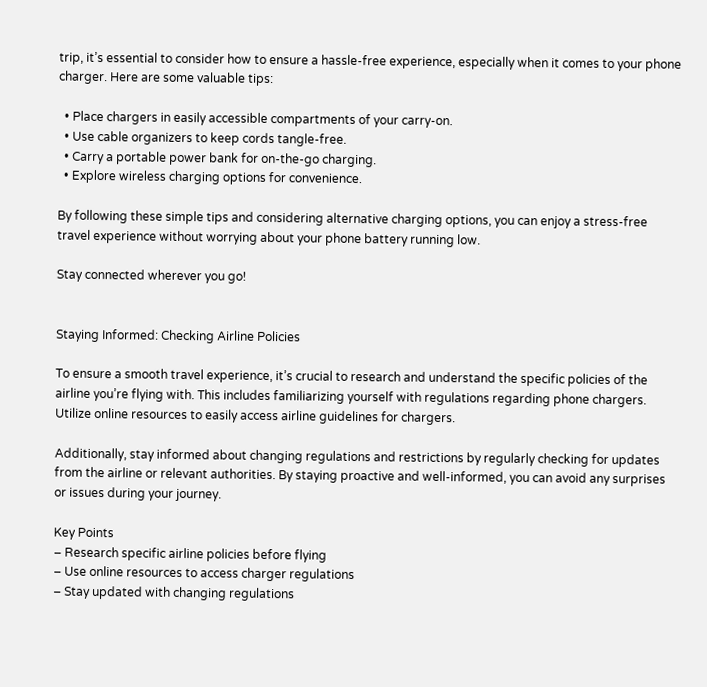trip, it’s essential to consider how to ensure a hassle-free experience, especially when it comes to your phone charger. Here are some valuable tips:

  • Place chargers in easily accessible compartments of your carry-on.
  • Use cable organizers to keep cords tangle-free.
  • Carry a portable power bank for on-the-go charging.
  • Explore wireless charging options for convenience.

By following these simple tips and considering alternative charging options, you can enjoy a stress-free travel experience without worrying about your phone battery running low.

Stay connected wherever you go!


Staying Informed: Checking Airline Policies

To ensure a smooth travel experience, it’s crucial to research and understand the specific policies of the airline you’re flying with. This includes familiarizing yourself with regulations regarding phone chargers. Utilize online resources to easily access airline guidelines for chargers.

Additionally, stay informed about changing regulations and restrictions by regularly checking for updates from the airline or relevant authorities. By staying proactive and well-informed, you can avoid any surprises or issues during your journey.

Key Points
– Research specific airline policies before flying
– Use online resources to access charger regulations
– Stay updated with changing regulations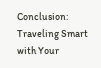Conclusion: Traveling Smart with Your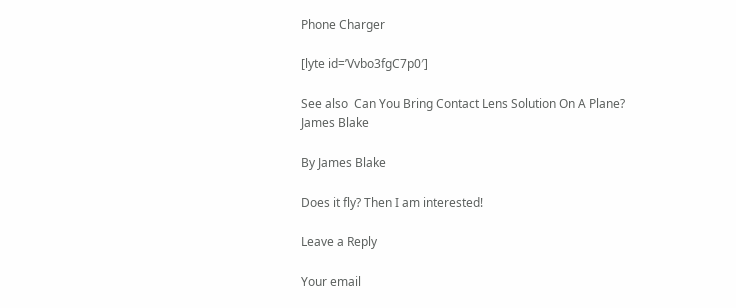Phone Charger

[lyte id=’Vvbo3fgC7p0′]

See also  Can You Bring Contact Lens Solution On A Plane?
James Blake

By James Blake

Does it fly? Then I am interested!

Leave a Reply

Your email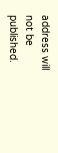address will not be published.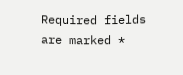Required fields are marked *